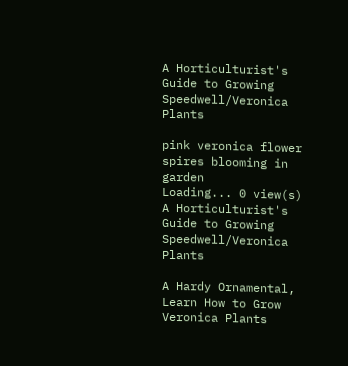A Horticulturist's Guide to Growing Speedwell/Veronica Plants

pink veronica flower spires blooming in garden
Loading... 0 view(s)
A Horticulturist's Guide to Growing Speedwell/Veronica Plants

A Hardy Ornamental, Learn How to Grow Veronica Plants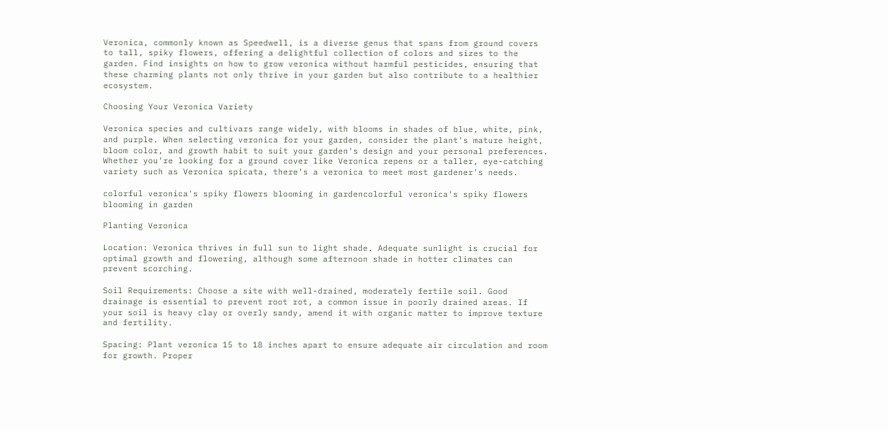Veronica, commonly known as Speedwell, is a diverse genus that spans from ground covers to tall, spiky flowers, offering a delightful collection of colors and sizes to the garden. Find insights on how to grow veronica without harmful pesticides, ensuring that these charming plants not only thrive in your garden but also contribute to a healthier ecosystem.

Choosing Your Veronica Variety

Veronica species and cultivars range widely, with blooms in shades of blue, white, pink, and purple. When selecting veronica for your garden, consider the plant's mature height, bloom color, and growth habit to suit your garden's design and your personal preferences. Whether you're looking for a ground cover like Veronica repens or a taller, eye-catching variety such as Veronica spicata, there's a veronica to meet most gardener's needs.

colorful veronica's spiky flowers blooming in gardencolorful veronica's spiky flowers blooming in garden

Planting Veronica

Location: Veronica thrives in full sun to light shade. Adequate sunlight is crucial for optimal growth and flowering, although some afternoon shade in hotter climates can prevent scorching.

Soil Requirements: Choose a site with well-drained, moderately fertile soil. Good drainage is essential to prevent root rot, a common issue in poorly drained areas. If your soil is heavy clay or overly sandy, amend it with organic matter to improve texture and fertility.

Spacing: Plant veronica 15 to 18 inches apart to ensure adequate air circulation and room for growth. Proper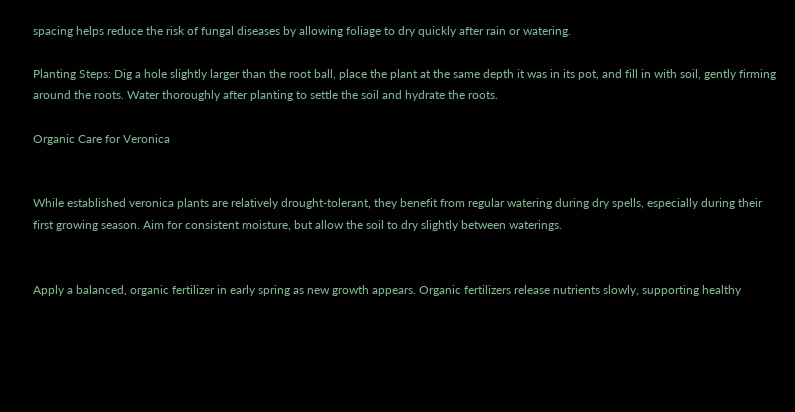spacing helps reduce the risk of fungal diseases by allowing foliage to dry quickly after rain or watering.

Planting Steps: Dig a hole slightly larger than the root ball, place the plant at the same depth it was in its pot, and fill in with soil, gently firming around the roots. Water thoroughly after planting to settle the soil and hydrate the roots.

Organic Care for Veronica


While established veronica plants are relatively drought-tolerant, they benefit from regular watering during dry spells, especially during their first growing season. Aim for consistent moisture, but allow the soil to dry slightly between waterings.


Apply a balanced, organic fertilizer in early spring as new growth appears. Organic fertilizers release nutrients slowly, supporting healthy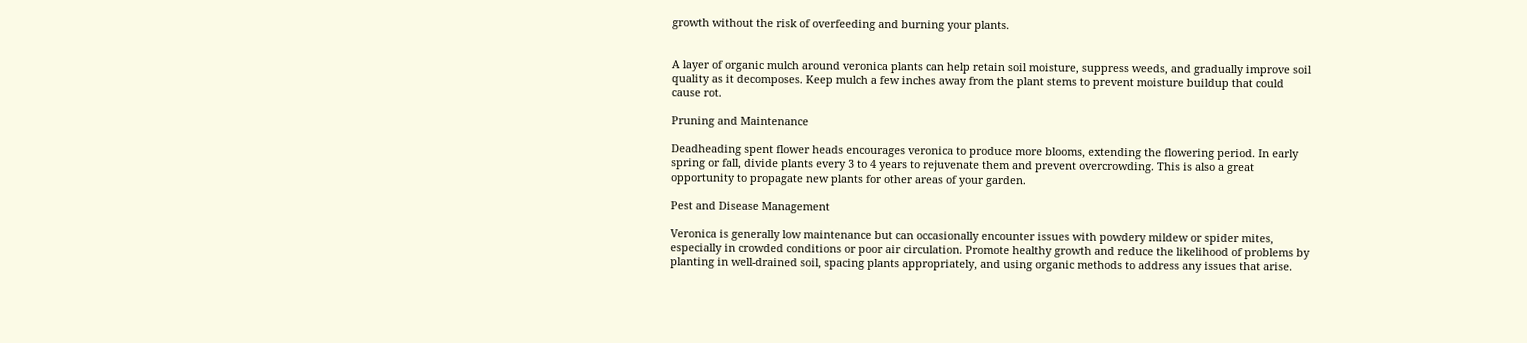growth without the risk of overfeeding and burning your plants.


A layer of organic mulch around veronica plants can help retain soil moisture, suppress weeds, and gradually improve soil quality as it decomposes. Keep mulch a few inches away from the plant stems to prevent moisture buildup that could cause rot.

Pruning and Maintenance

Deadheading spent flower heads encourages veronica to produce more blooms, extending the flowering period. In early spring or fall, divide plants every 3 to 4 years to rejuvenate them and prevent overcrowding. This is also a great opportunity to propagate new plants for other areas of your garden.

Pest and Disease Management

Veronica is generally low maintenance but can occasionally encounter issues with powdery mildew or spider mites, especially in crowded conditions or poor air circulation. Promote healthy growth and reduce the likelihood of problems by planting in well-drained soil, spacing plants appropriately, and using organic methods to address any issues that arise.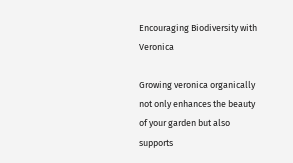Encouraging Biodiversity with Veronica

Growing veronica organically not only enhances the beauty of your garden but also supports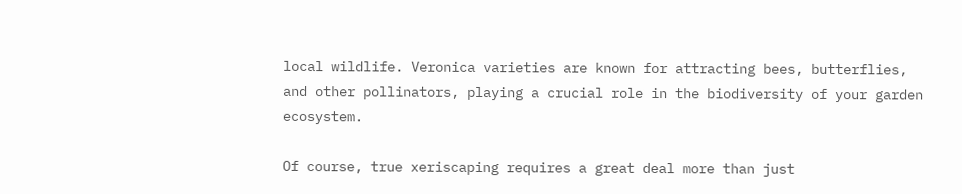local wildlife. Veronica varieties are known for attracting bees, butterflies, and other pollinators, playing a crucial role in the biodiversity of your garden ecosystem.

Of course, true xeriscaping requires a great deal more than just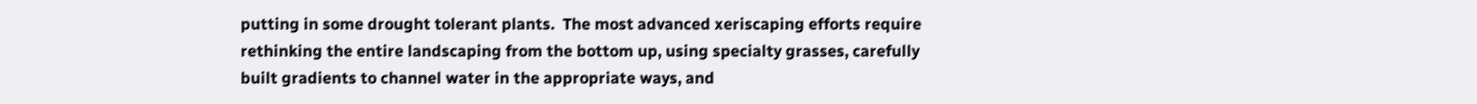putting in some drought tolerant plants.  The most advanced xeriscaping efforts require rethinking the entire landscaping from the bottom up, using specialty grasses, carefully built gradients to channel water in the appropriate ways, and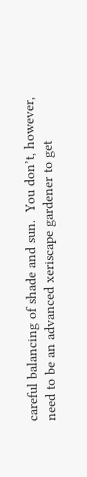careful balancing of shade and sun.  You don’t, however, need to be an advanced xeriscape gardener to get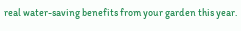real water-saving benefits from your garden this year.